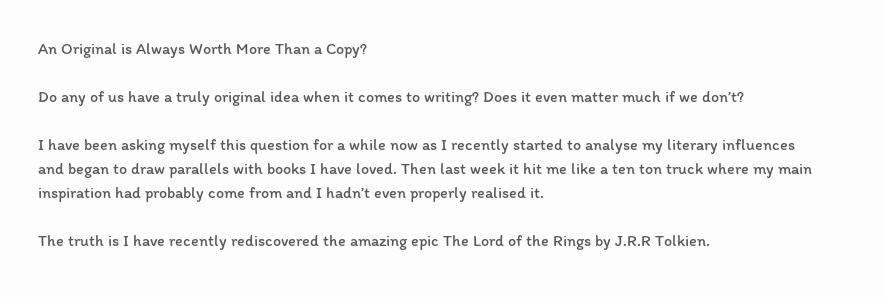An Original is Always Worth More Than a Copy?

Do any of us have a truly original idea when it comes to writing? Does it even matter much if we don’t?

I have been asking myself this question for a while now as I recently started to analyse my literary influences and began to draw parallels with books I have loved. Then last week it hit me like a ten ton truck where my main inspiration had probably come from and I hadn’t even properly realised it.

The truth is I have recently rediscovered the amazing epic The Lord of the Rings by J.R.R Tolkien.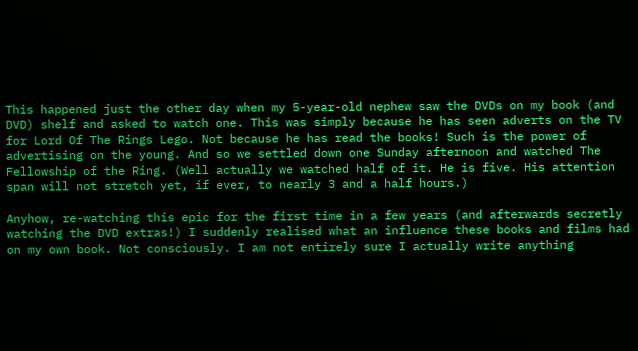This happened just the other day when my 5-year-old nephew saw the DVDs on my book (and DVD) shelf and asked to watch one. This was simply because he has seen adverts on the TV for Lord Of The Rings Lego. Not because he has read the books! Such is the power of advertising on the young. And so we settled down one Sunday afternoon and watched The Fellowship of the Ring. (Well actually we watched half of it. He is five. His attention span will not stretch yet, if ever, to nearly 3 and a half hours.)

Anyhow, re-watching this epic for the first time in a few years (and afterwards secretly watching the DVD extras!) I suddenly realised what an influence these books and films had on my own book. Not consciously. I am not entirely sure I actually write anything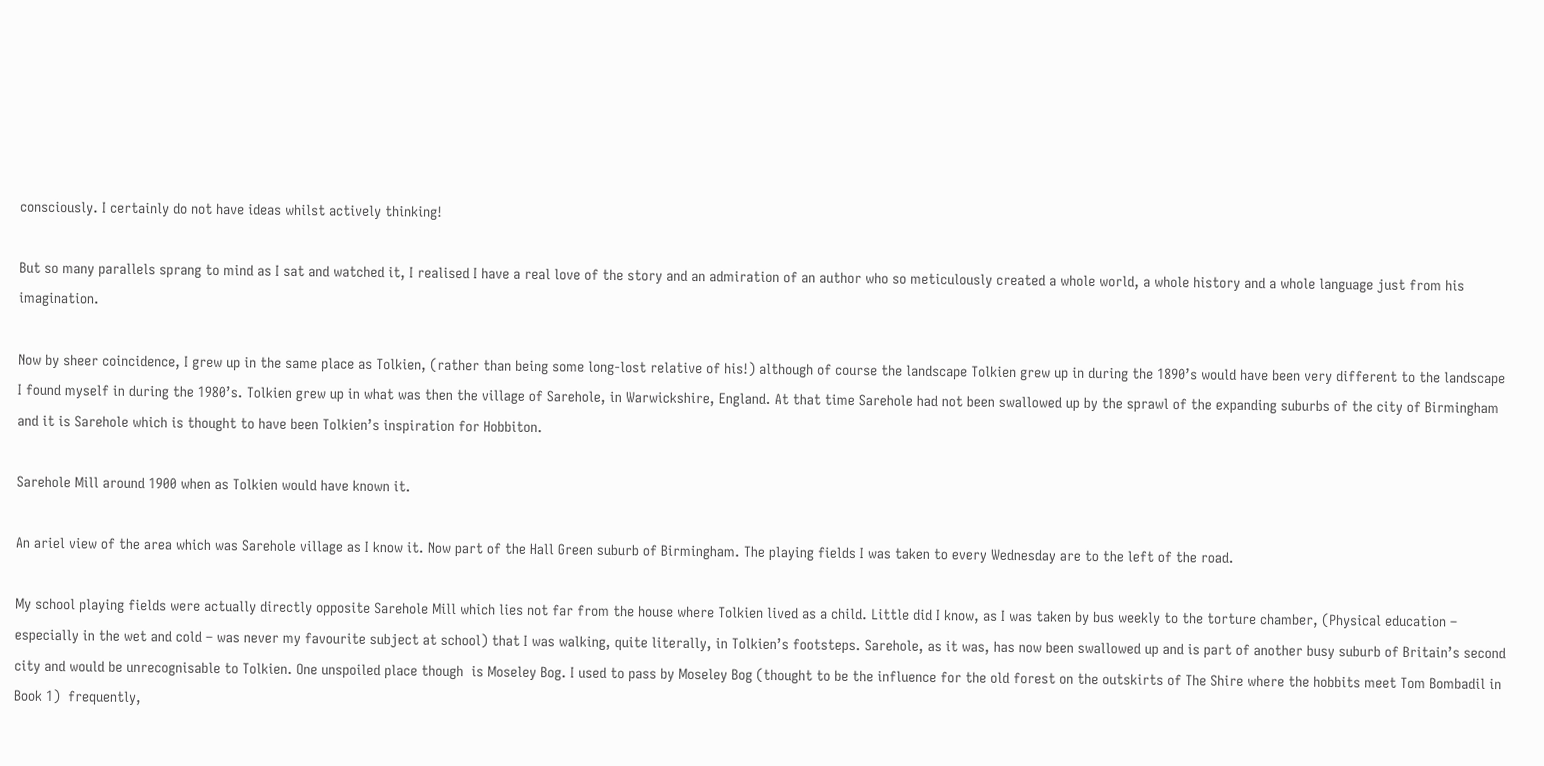consciously. I certainly do not have ideas whilst actively thinking!

But so many parallels sprang to mind as I sat and watched it, I realised I have a real love of the story and an admiration of an author who so meticulously created a whole world, a whole history and a whole language just from his imagination.

Now by sheer coincidence, I grew up in the same place as Tolkien, (rather than being some long-lost relative of his!) although of course the landscape Tolkien grew up in during the 1890’s would have been very different to the landscape I found myself in during the 1980’s. Tolkien grew up in what was then the village of Sarehole, in Warwickshire, England. At that time Sarehole had not been swallowed up by the sprawl of the expanding suburbs of the city of Birmingham and it is Sarehole which is thought to have been Tolkien’s inspiration for Hobbiton.

Sarehole Mill around 1900 when as Tolkien would have known it.

An ariel view of the area which was Sarehole village as I know it. Now part of the Hall Green suburb of Birmingham. The playing fields I was taken to every Wednesday are to the left of the road.

My school playing fields were actually directly opposite Sarehole Mill which lies not far from the house where Tolkien lived as a child. Little did I know, as I was taken by bus weekly to the torture chamber, (Physical education – especially in the wet and cold – was never my favourite subject at school) that I was walking, quite literally, in Tolkien’s footsteps. Sarehole, as it was, has now been swallowed up and is part of another busy suburb of Britain’s second city and would be unrecognisable to Tolkien. One unspoiled place though  is Moseley Bog. I used to pass by Moseley Bog (thought to be the influence for the old forest on the outskirts of The Shire where the hobbits meet Tom Bombadil in Book 1)  frequently,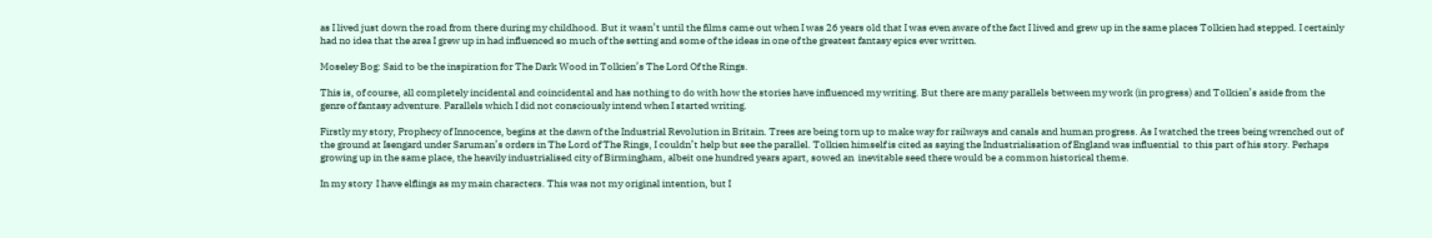as I lived just down the road from there during my childhood. But it wasn’t until the films came out when I was 26 years old that I was even aware of the fact I lived and grew up in the same places Tolkien had stepped. I certainly had no idea that the area I grew up in had influenced so much of the setting and some of the ideas in one of the greatest fantasy epics ever written.

Moseley Bog: Said to be the inspiration for The Dark Wood in Tolkien’s The Lord Of the Rings.

This is, of course, all completely incidental and coincidental and has nothing to do with how the stories have influenced my writing. But there are many parallels between my work (in progress) and Tolkien’s aside from the genre of fantasy adventure. Parallels which I did not consciously intend when I started writing.

Firstly my story, Prophecy of Innocence, begins at the dawn of the Industrial Revolution in Britain. Trees are being torn up to make way for railways and canals and human progress. As I watched the trees being wrenched out of the ground at Isengard under Saruman’s orders in The Lord of The Rings, I couldn’t help but see the parallel. Tolkien himself is cited as saying the Industrialisation of England was influential  to this part of his story. Perhaps growing up in the same place, the heavily industrialised city of Birmingham, albeit one hundred years apart, sowed an  inevitable seed there would be a common historical theme.

In my story  I have elflings as my main characters. This was not my original intention, but I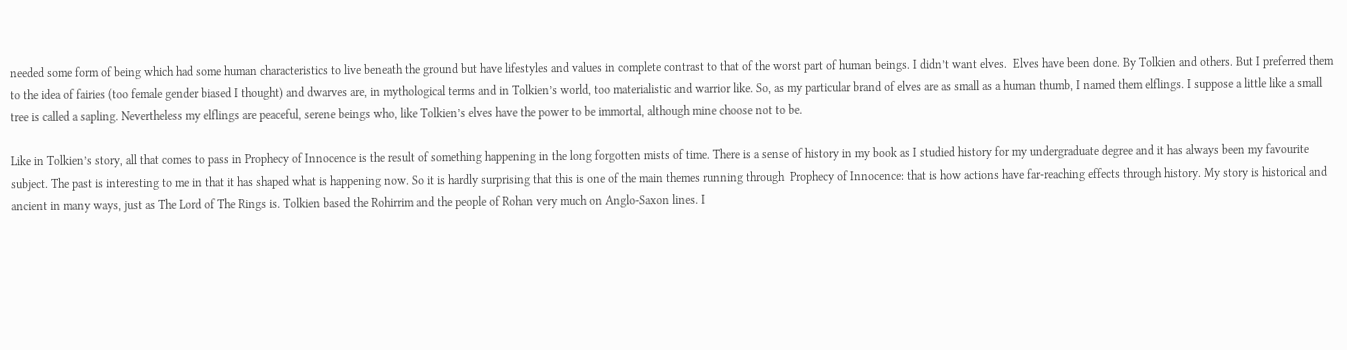needed some form of being which had some human characteristics to live beneath the ground but have lifestyles and values in complete contrast to that of the worst part of human beings. I didn’t want elves.  Elves have been done. By Tolkien and others. But I preferred them to the idea of fairies (too female gender biased I thought) and dwarves are, in mythological terms and in Tolkien’s world, too materialistic and warrior like. So, as my particular brand of elves are as small as a human thumb, I named them elflings. I suppose a little like a small tree is called a sapling. Nevertheless my elflings are peaceful, serene beings who, like Tolkien’s elves have the power to be immortal, although mine choose not to be.

Like in Tolkien’s story, all that comes to pass in Prophecy of Innocence is the result of something happening in the long forgotten mists of time. There is a sense of history in my book as I studied history for my undergraduate degree and it has always been my favourite subject. The past is interesting to me in that it has shaped what is happening now. So it is hardly surprising that this is one of the main themes running through  Prophecy of Innocence: that is how actions have far-reaching effects through history. My story is historical and ancient in many ways, just as The Lord of The Rings is. Tolkien based the Rohirrim and the people of Rohan very much on Anglo-Saxon lines. I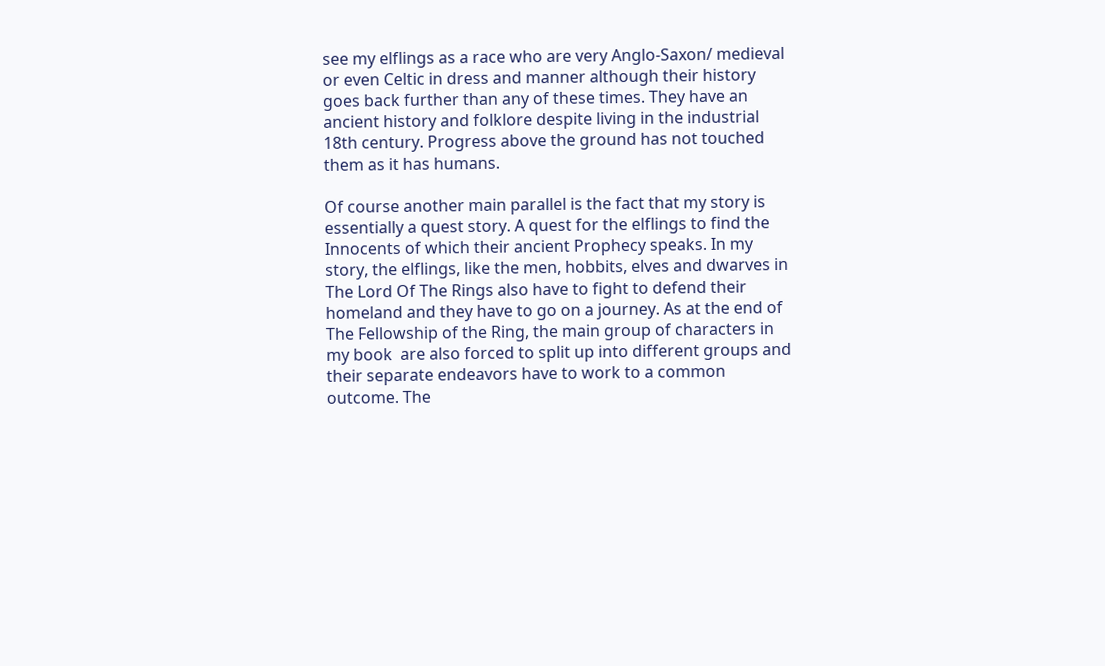see my elflings as a race who are very Anglo-Saxon/ medieval or even Celtic in dress and manner although their history goes back further than any of these times. They have an ancient history and folklore despite living in the industrial 18th century. Progress above the ground has not touched them as it has humans.

Of course another main parallel is the fact that my story is essentially a quest story. A quest for the elflings to find the Innocents of which their ancient Prophecy speaks. In my story, the elflings, like the men, hobbits, elves and dwarves in The Lord Of The Rings also have to fight to defend their homeland and they have to go on a journey. As at the end of The Fellowship of the Ring, the main group of characters in my book  are also forced to split up into different groups and their separate endeavors have to work to a common outcome. The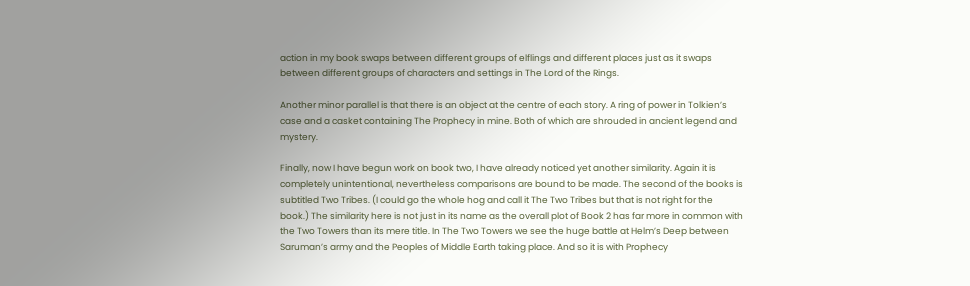action in my book swaps between different groups of elflings and different places just as it swaps between different groups of characters and settings in The Lord of the Rings.

Another minor parallel is that there is an object at the centre of each story. A ring of power in Tolkien’s case and a casket containing The Prophecy in mine. Both of which are shrouded in ancient legend and mystery.

Finally, now I have begun work on book two, I have already noticed yet another similarity. Again it is completely unintentional, nevertheless comparisons are bound to be made. The second of the books is subtitled Two Tribes. (I could go the whole hog and call it The Two Tribes but that is not right for the book.) The similarity here is not just in its name as the overall plot of Book 2 has far more in common with the Two Towers than its mere title. In The Two Towers we see the huge battle at Helm’s Deep between Saruman’s army and the Peoples of Middle Earth taking place. And so it is with Prophecy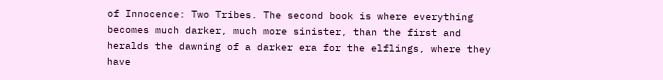of Innocence: Two Tribes. The second book is where everything becomes much darker, much more sinister, than the first and heralds the dawning of a darker era for the elflings, where they have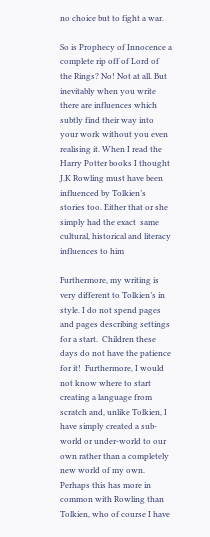no choice but to fight a war.

So is Prophecy of Innocence a complete rip off of Lord of the Rings? No! Not at all. But inevitably when you write there are influences which subtly find their way into your work without you even realising it. When I read the Harry Potter books I thought J.K Rowling must have been influenced by Tolkien’s stories too. Either that or she simply had the exact  same cultural, historical and literacy influences to him

Furthermore, my writing is very different to Tolkien’s in style. I do not spend pages and pages describing settings for a start.  Children these days do not have the patience for it!  Furthermore, I would not know where to start creating a language from scratch and, unlike Tolkien, I have simply created a sub-world or under-world to our own rather than a completely new world of my own. Perhaps this has more in common with Rowling than Tolkien, who of course I have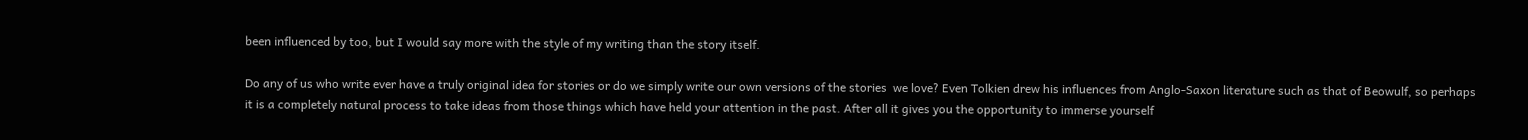been influenced by too, but I would say more with the style of my writing than the story itself.

Do any of us who write ever have a truly original idea for stories or do we simply write our own versions of the stories  we love? Even Tolkien drew his influences from Anglo-Saxon literature such as that of Beowulf, so perhaps it is a completely natural process to take ideas from those things which have held your attention in the past. After all it gives you the opportunity to immerse yourself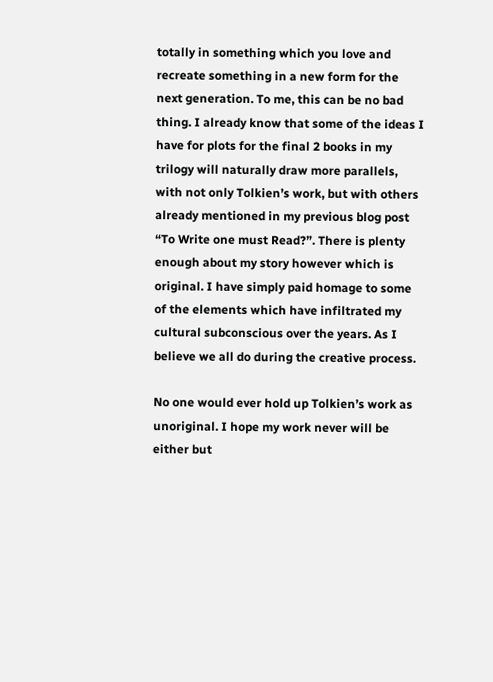totally in something which you love and recreate something in a new form for the next generation. To me, this can be no bad thing. I already know that some of the ideas I have for plots for the final 2 books in my trilogy will naturally draw more parallels, with not only Tolkien’s work, but with others already mentioned in my previous blog post “To Write one must Read?”. There is plenty enough about my story however which is original. I have simply paid homage to some of the elements which have infiltrated my cultural subconscious over the years. As I believe we all do during the creative process.

No one would ever hold up Tolkien’s work as unoriginal. I hope my work never will be either but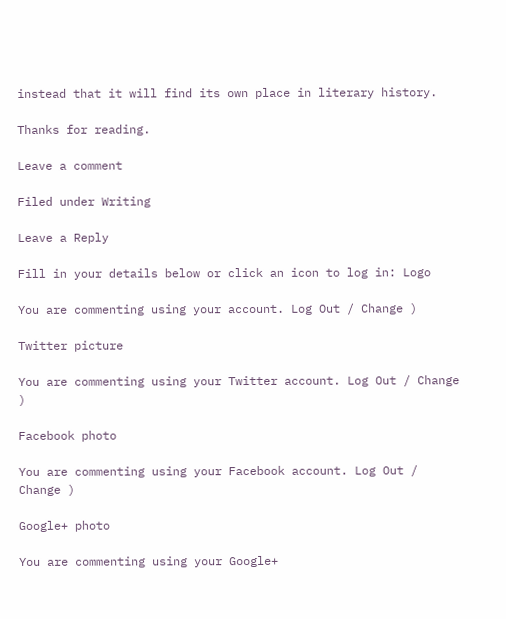instead that it will find its own place in literary history.

Thanks for reading.

Leave a comment

Filed under Writing

Leave a Reply

Fill in your details below or click an icon to log in: Logo

You are commenting using your account. Log Out / Change )

Twitter picture

You are commenting using your Twitter account. Log Out / Change )

Facebook photo

You are commenting using your Facebook account. Log Out / Change )

Google+ photo

You are commenting using your Google+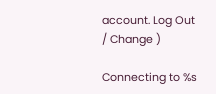account. Log Out / Change )

Connecting to %s